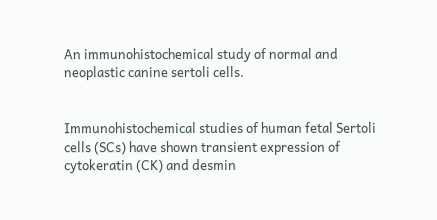An immunohistochemical study of normal and neoplastic canine sertoli cells.


Immunohistochemical studies of human fetal Sertoli cells (SCs) have shown transient expression of cytokeratin (CK) and desmin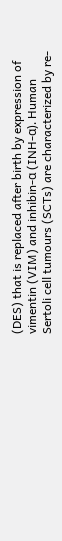(DES) that is replaced after birth by expression of vimentin (VIM) and inhibin-α (INH-α). Human Sertoli cell tumours (SCTs) are characterized by re-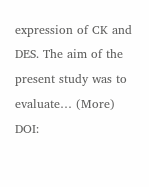expression of CK and DES. The aim of the present study was to evaluate… (More)
DOI: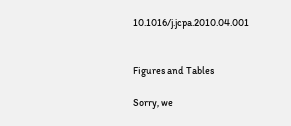10.1016/j.jcpa.2010.04.001


Figures and Tables

Sorry, we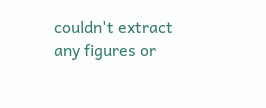couldn't extract any figures or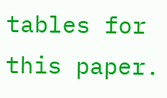tables for this paper.